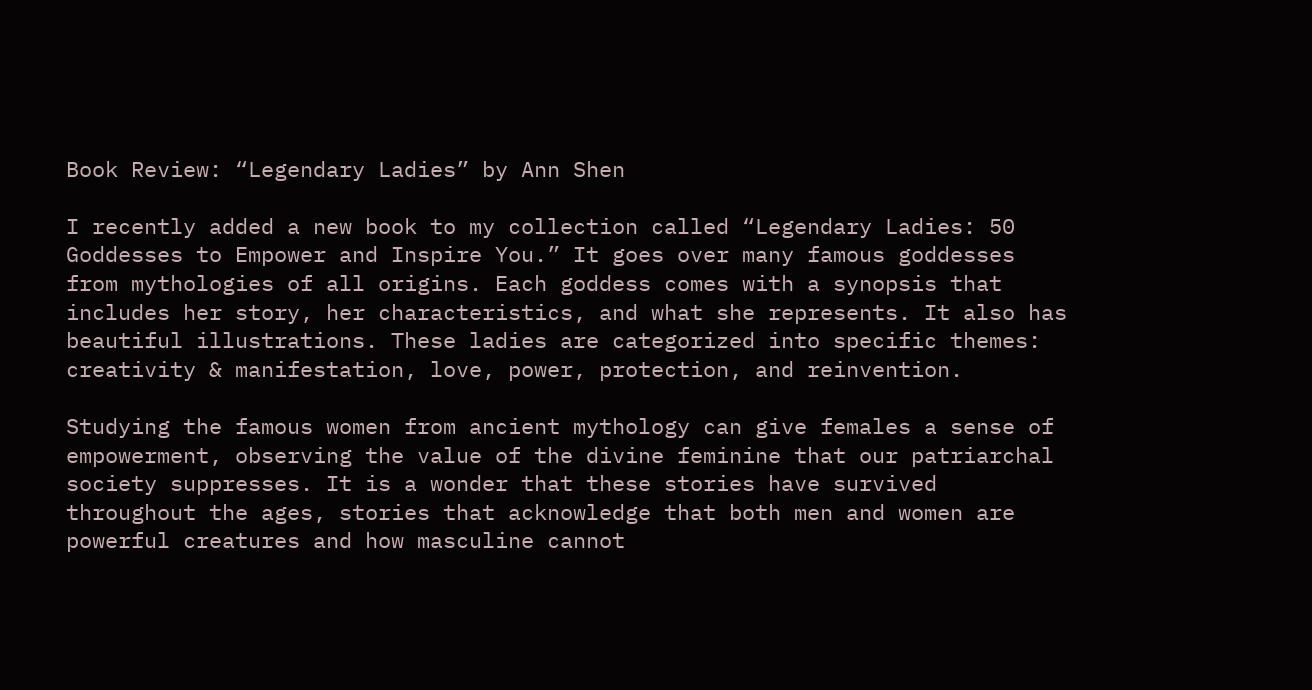Book Review: “Legendary Ladies” by Ann Shen

I recently added a new book to my collection called “Legendary Ladies: 50 Goddesses to Empower and Inspire You.” It goes over many famous goddesses from mythologies of all origins. Each goddess comes with a synopsis that includes her story, her characteristics, and what she represents. It also has beautiful illustrations. These ladies are categorized into specific themes: creativity & manifestation, love, power, protection, and reinvention.

Studying the famous women from ancient mythology can give females a sense of empowerment, observing the value of the divine feminine that our patriarchal society suppresses. It is a wonder that these stories have survived throughout the ages, stories that acknowledge that both men and women are powerful creatures and how masculine cannot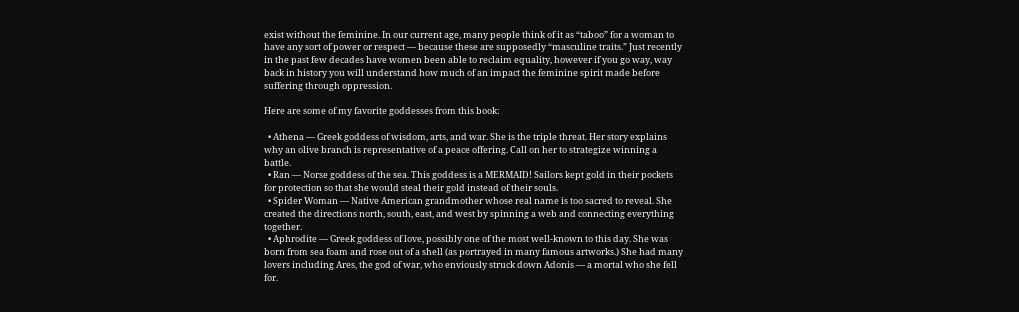exist without the feminine. In our current age, many people think of it as “taboo” for a woman to have any sort of power or respect — because these are supposedly “masculine traits.” Just recently in the past few decades have women been able to reclaim equality, however if you go way, way back in history you will understand how much of an impact the feminine spirit made before suffering through oppression.

Here are some of my favorite goddesses from this book:

  • Athena — Greek goddess of wisdom, arts, and war. She is the triple threat. Her story explains why an olive branch is representative of a peace offering. Call on her to strategize winning a battle.
  • Ran — Norse goddess of the sea. This goddess is a MERMAID! Sailors kept gold in their pockets for protection so that she would steal their gold instead of their souls.
  • Spider Woman — Native American grandmother whose real name is too sacred to reveal. She created the directions north, south, east, and west by spinning a web and connecting everything together.
  • Aphrodite — Greek goddess of love, possibly one of the most well-known to this day. She was born from sea foam and rose out of a shell (as portrayed in many famous artworks.) She had many lovers including Ares, the god of war, who enviously struck down Adonis — a mortal who she fell for.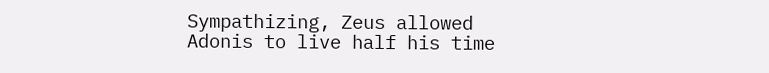Sympathizing, Zeus allowed Adonis to live half his time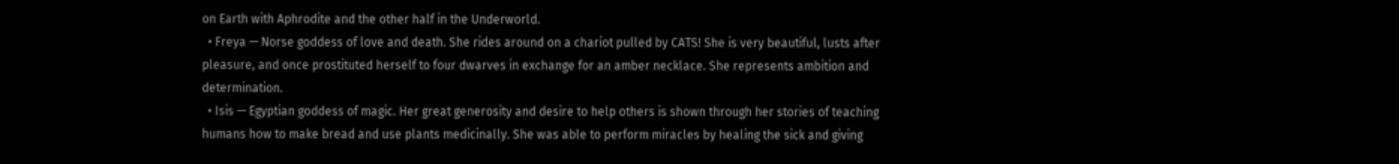on Earth with Aphrodite and the other half in the Underworld.
  • Freya — Norse goddess of love and death. She rides around on a chariot pulled by CATS! She is very beautiful, lusts after pleasure, and once prostituted herself to four dwarves in exchange for an amber necklace. She represents ambition and determination.
  • Isis — Egyptian goddess of magic. Her great generosity and desire to help others is shown through her stories of teaching humans how to make bread and use plants medicinally. She was able to perform miracles by healing the sick and giving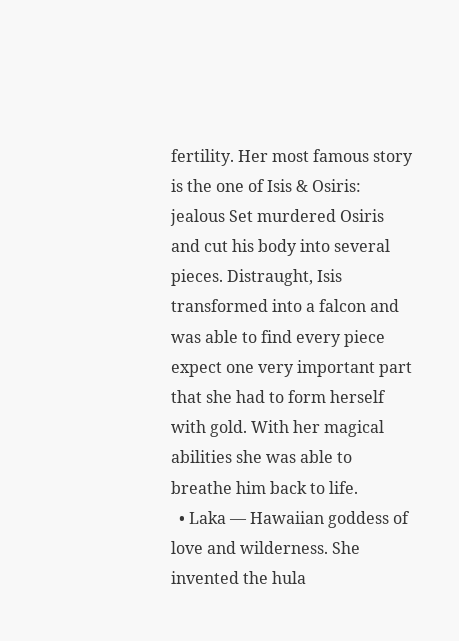fertility. Her most famous story is the one of Isis & Osiris: jealous Set murdered Osiris and cut his body into several pieces. Distraught, Isis transformed into a falcon and was able to find every piece expect one very important part that she had to form herself with gold. With her magical abilities she was able to breathe him back to life.
  • Laka — Hawaiian goddess of love and wilderness. She invented the hula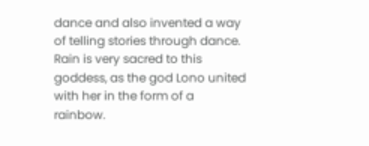dance and also invented a way of telling stories through dance. Rain is very sacred to this goddess, as the god Lono united with her in the form of a rainbow.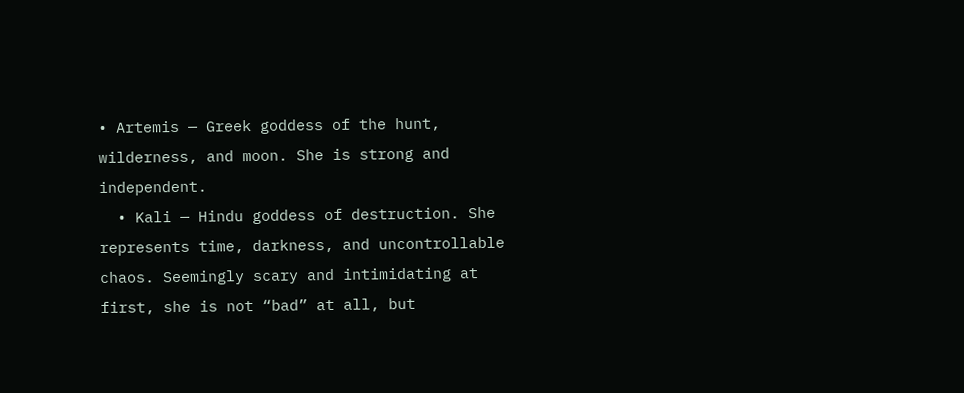• Artemis — Greek goddess of the hunt, wilderness, and moon. She is strong and independent.
  • Kali — Hindu goddess of destruction. She represents time, darkness, and uncontrollable chaos. Seemingly scary and intimidating at first, she is not “bad” at all, but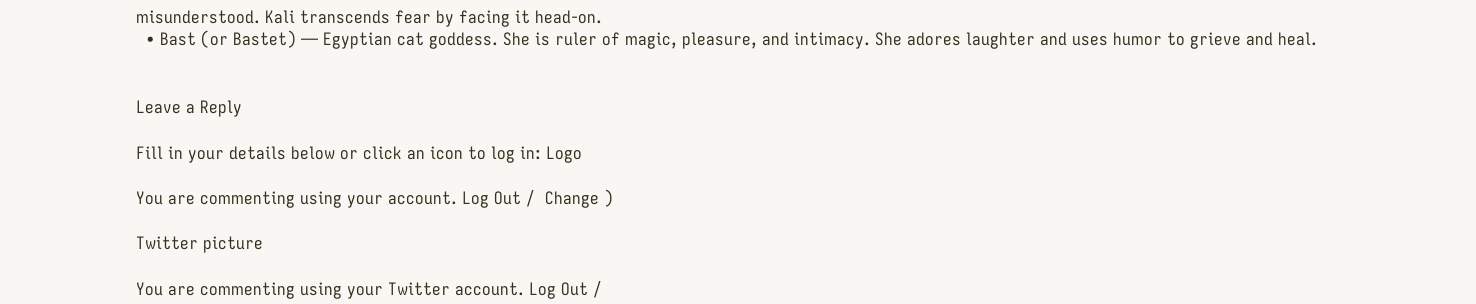misunderstood. Kali transcends fear by facing it head-on.
  • Bast (or Bastet) — Egyptian cat goddess. She is ruler of magic, pleasure, and intimacy. She adores laughter and uses humor to grieve and heal.


Leave a Reply

Fill in your details below or click an icon to log in: Logo

You are commenting using your account. Log Out /  Change )

Twitter picture

You are commenting using your Twitter account. Log Out /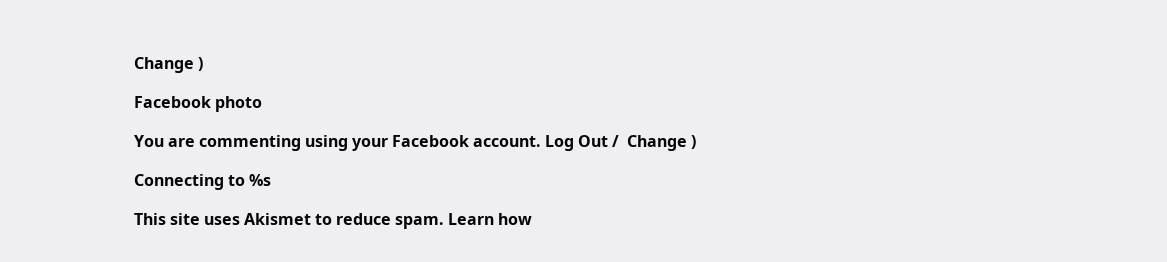Change )

Facebook photo

You are commenting using your Facebook account. Log Out /  Change )

Connecting to %s

This site uses Akismet to reduce spam. Learn how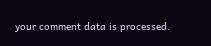your comment data is processed.